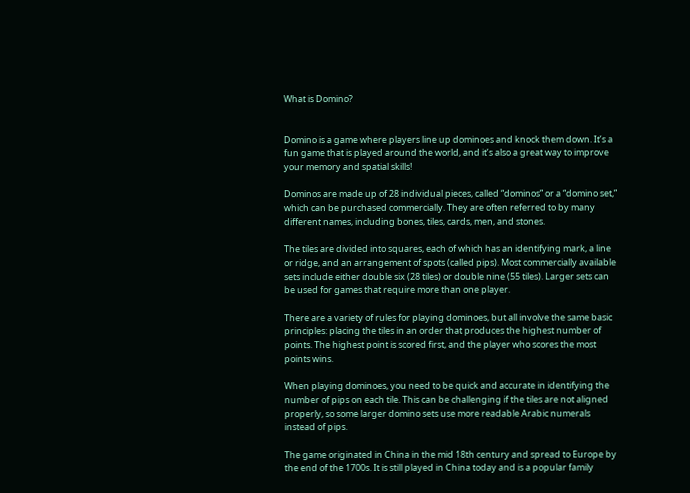What is Domino?


Domino is a game where players line up dominoes and knock them down. It’s a fun game that is played around the world, and it’s also a great way to improve your memory and spatial skills!

Dominos are made up of 28 individual pieces, called “dominos” or a “domino set,” which can be purchased commercially. They are often referred to by many different names, including bones, tiles, cards, men, and stones.

The tiles are divided into squares, each of which has an identifying mark, a line or ridge, and an arrangement of spots (called pips). Most commercially available sets include either double six (28 tiles) or double nine (55 tiles). Larger sets can be used for games that require more than one player.

There are a variety of rules for playing dominoes, but all involve the same basic principles: placing the tiles in an order that produces the highest number of points. The highest point is scored first, and the player who scores the most points wins.

When playing dominoes, you need to be quick and accurate in identifying the number of pips on each tile. This can be challenging if the tiles are not aligned properly, so some larger domino sets use more readable Arabic numerals instead of pips.

The game originated in China in the mid 18th century and spread to Europe by the end of the 1700s. It is still played in China today and is a popular family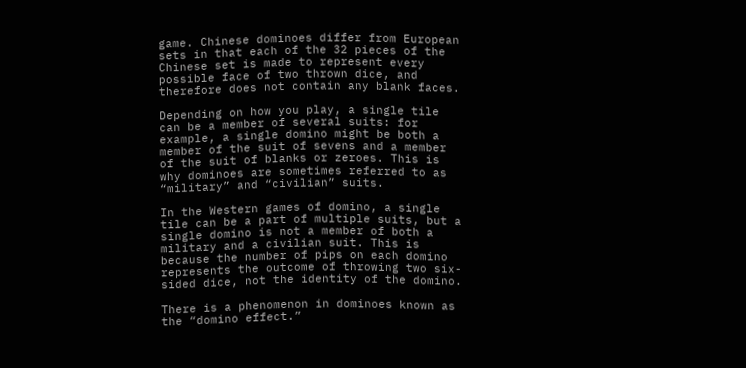game. Chinese dominoes differ from European sets in that each of the 32 pieces of the Chinese set is made to represent every possible face of two thrown dice, and therefore does not contain any blank faces.

Depending on how you play, a single tile can be a member of several suits: for example, a single domino might be both a member of the suit of sevens and a member of the suit of blanks or zeroes. This is why dominoes are sometimes referred to as “military” and “civilian” suits.

In the Western games of domino, a single tile can be a part of multiple suits, but a single domino is not a member of both a military and a civilian suit. This is because the number of pips on each domino represents the outcome of throwing two six-sided dice, not the identity of the domino.

There is a phenomenon in dominoes known as the “domino effect.”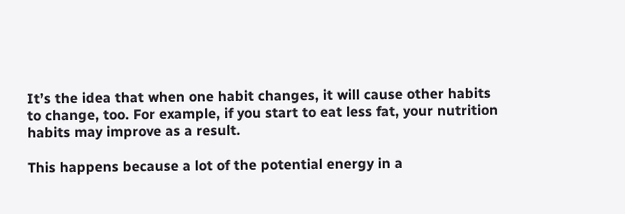It’s the idea that when one habit changes, it will cause other habits to change, too. For example, if you start to eat less fat, your nutrition habits may improve as a result.

This happens because a lot of the potential energy in a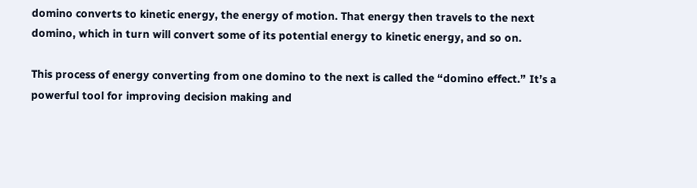domino converts to kinetic energy, the energy of motion. That energy then travels to the next domino, which in turn will convert some of its potential energy to kinetic energy, and so on.

This process of energy converting from one domino to the next is called the “domino effect.” It’s a powerful tool for improving decision making and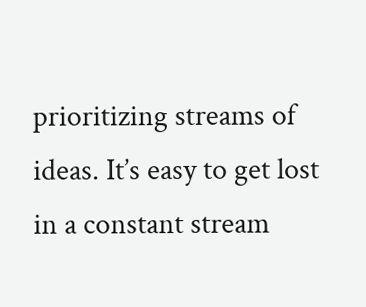prioritizing streams of ideas. It’s easy to get lost in a constant stream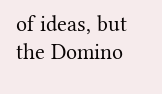of ideas, but the Domino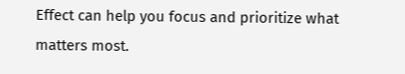Effect can help you focus and prioritize what matters most.